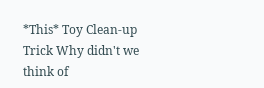*This* Toy Clean-up Trick Why didn't we think of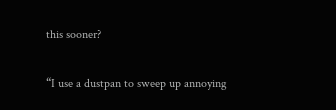this sooner?

“I use a dustpan to sweep up annoying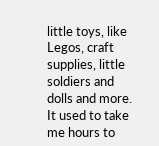little toys, like Legos, craft supplies, little soldiers and dolls and more. It used to take me hours to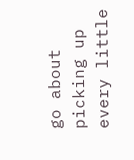go about picking up every little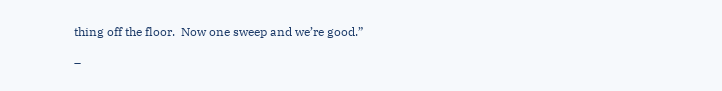thing off the floor.  Now one sweep and we’re good.”

–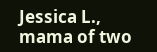Jessica L., mama of two